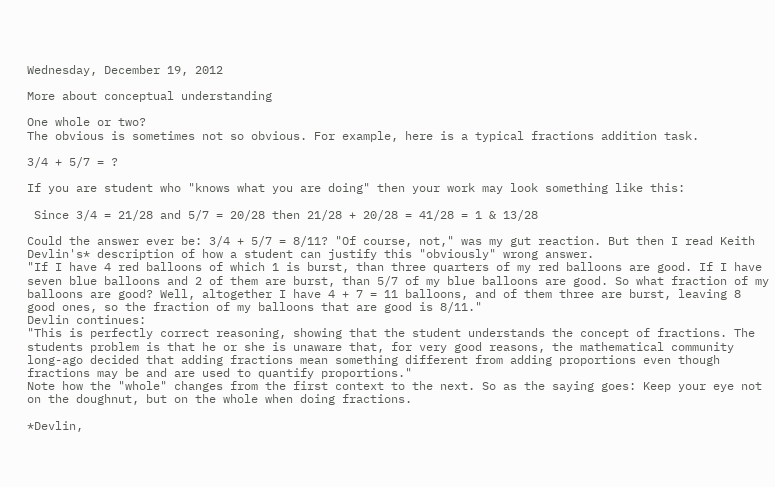Wednesday, December 19, 2012

More about conceptual understanding

One whole or two?
The obvious is sometimes not so obvious. For example, here is a typical fractions addition task.

3/4 + 5/7 = ?

If you are student who "knows what you are doing" then your work may look something like this:

 Since 3/4 = 21/28 and 5/7 = 20/28 then 21/28 + 20/28 = 41/28 = 1 & 13/28

Could the answer ever be: 3/4 + 5/7 = 8/11? "Of course, not," was my gut reaction. But then I read Keith Devlin's* description of how a student can justify this "obviously" wrong answer.
"If I have 4 red balloons of which 1 is burst, than three quarters of my red balloons are good. If I have seven blue balloons and 2 of them are burst, than 5/7 of my blue balloons are good. So what fraction of my balloons are good? Well, altogether I have 4 + 7 = 11 balloons, and of them three are burst, leaving 8 good ones, so the fraction of my balloons that are good is 8/11."
Devlin continues:
"This is perfectly correct reasoning, showing that the student understands the concept of fractions. The students problem is that he or she is unaware that, for very good reasons, the mathematical community long-ago decided that adding fractions mean something different from adding proportions even though fractions may be and are used to quantify proportions."
Note how the "whole" changes from the first context to the next. So as the saying goes: Keep your eye not on the doughnut, but on the whole when doing fractions.

*Devlin,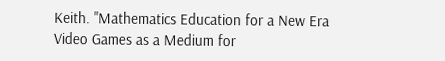Keith. "Mathematics Education for a New Era Video Games as a Medium for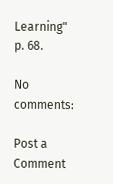Learning" p. 68.

No comments:

Post a Comment